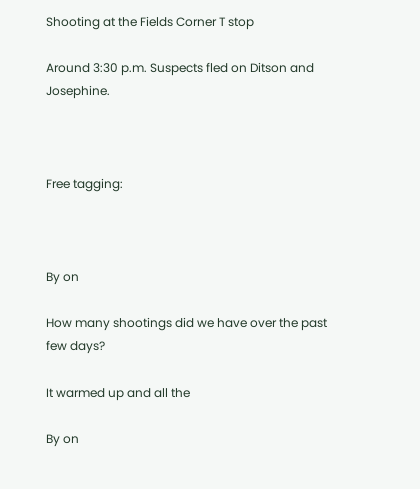Shooting at the Fields Corner T stop

Around 3:30 p.m. Suspects fled on Ditson and Josephine.



Free tagging:



By on

How many shootings did we have over the past few days?

It warmed up and all the

By on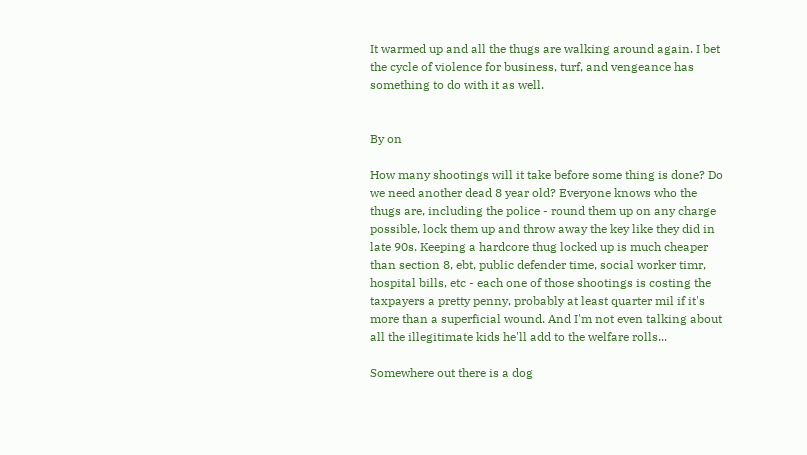It warmed up and all the thugs are walking around again. I bet the cycle of violence for business, turf, and vengeance has something to do with it as well.


By on

How many shootings will it take before some thing is done? Do we need another dead 8 year old? Everyone knows who the thugs are, including the police - round them up on any charge possible, lock them up and throw away the key like they did in late 90s. Keeping a hardcore thug locked up is much cheaper than section 8, ebt, public defender time, social worker timr, hospital bills, etc - each one of those shootings is costing the taxpayers a pretty penny, probably at least quarter mil if it's more than a superficial wound. And I'm not even talking about all the illegitimate kids he'll add to the welfare rolls...

Somewhere out there is a dog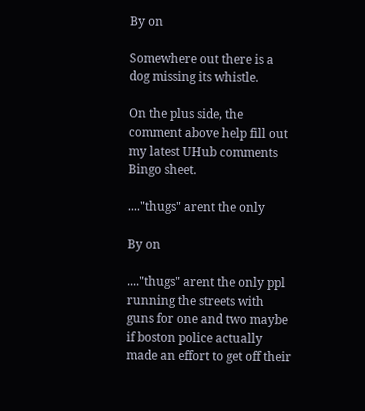By on

Somewhere out there is a dog missing its whistle.

On the plus side, the comment above help fill out my latest UHub comments Bingo sheet.

...."thugs" arent the only

By on

...."thugs" arent the only ppl running the streets with guns for one and two maybe if boston police actually made an effort to get off their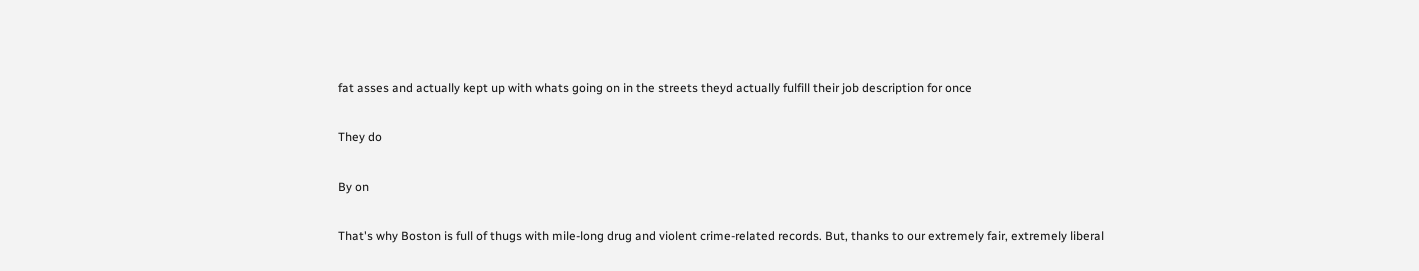fat asses and actually kept up with whats going on in the streets theyd actually fulfill their job description for once

They do

By on

That's why Boston is full of thugs with mile-long drug and violent crime-related records. But, thanks to our extremely fair, extremely liberal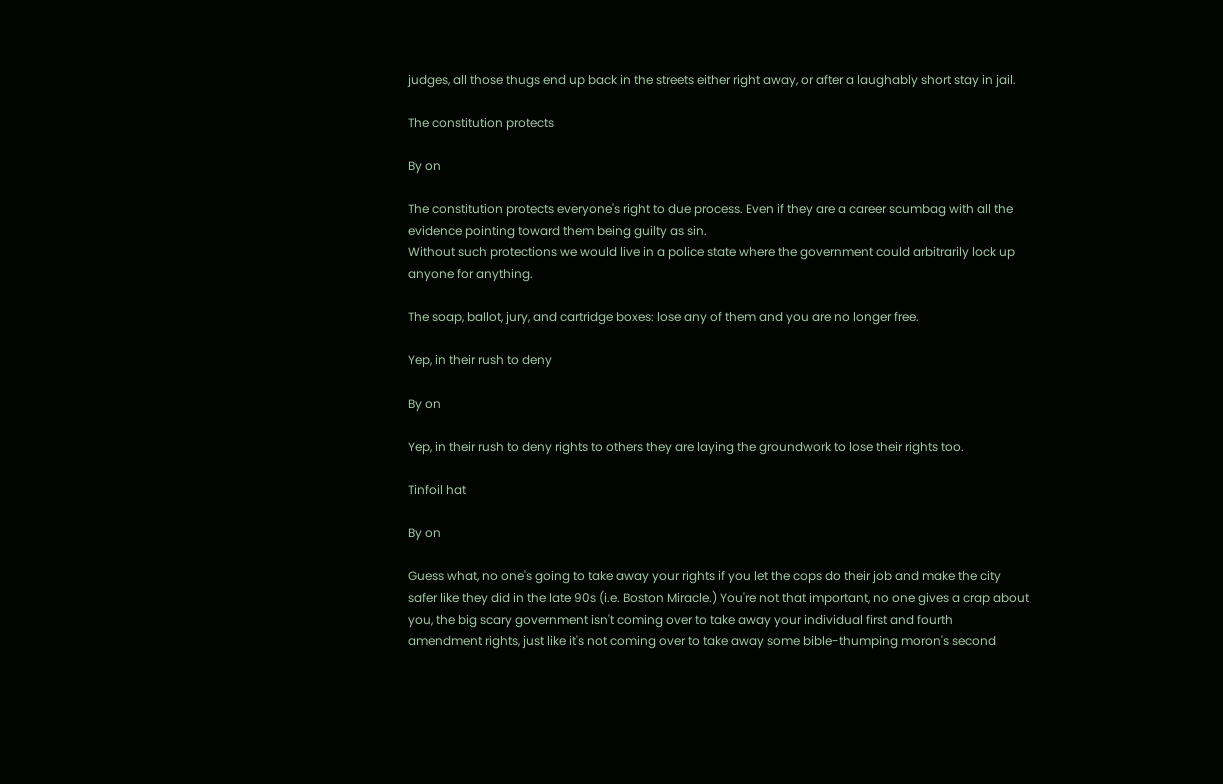judges, all those thugs end up back in the streets either right away, or after a laughably short stay in jail.

The constitution protects

By on

The constitution protects everyone's right to due process. Even if they are a career scumbag with all the evidence pointing toward them being guilty as sin.
Without such protections we would live in a police state where the government could arbitrarily lock up anyone for anything.

The soap, ballot, jury, and cartridge boxes: lose any of them and you are no longer free.

Yep, in their rush to deny

By on

Yep, in their rush to deny rights to others they are laying the groundwork to lose their rights too.

Tinfoil hat

By on

Guess what, no one's going to take away your rights if you let the cops do their job and make the city safer like they did in the late 90s (i.e. Boston Miracle.) You're not that important, no one gives a crap about you, the big scary government isn't coming over to take away your individual first and fourth amendment rights, just like it's not coming over to take away some bible-thumping moron's second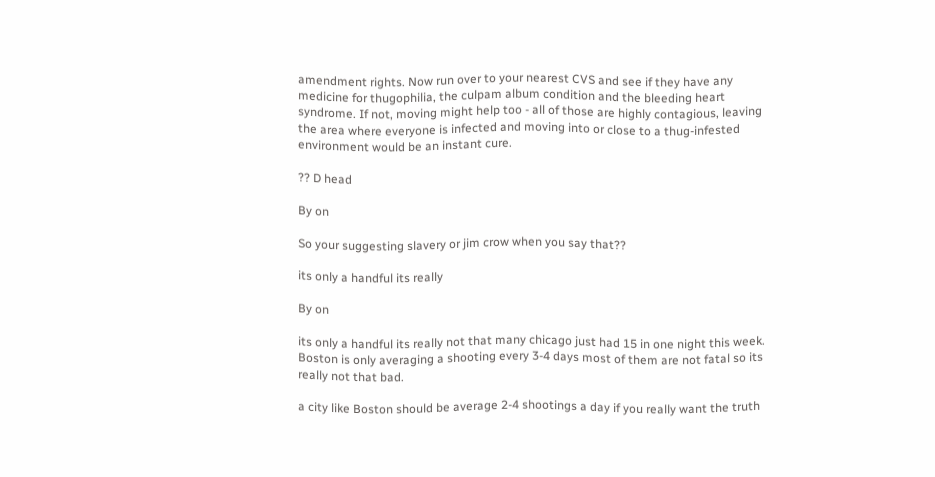amendment rights. Now run over to your nearest CVS and see if they have any medicine for thugophilia, the culpam album condition and the bleeding heart syndrome. If not, moving might help too - all of those are highly contagious, leaving the area where everyone is infected and moving into or close to a thug-infested environment would be an instant cure.

?? D head

By on

So your suggesting slavery or jim crow when you say that??

its only a handful its really

By on

its only a handful its really not that many chicago just had 15 in one night this week. Boston is only averaging a shooting every 3-4 days most of them are not fatal so its really not that bad.

a city like Boston should be average 2-4 shootings a day if you really want the truth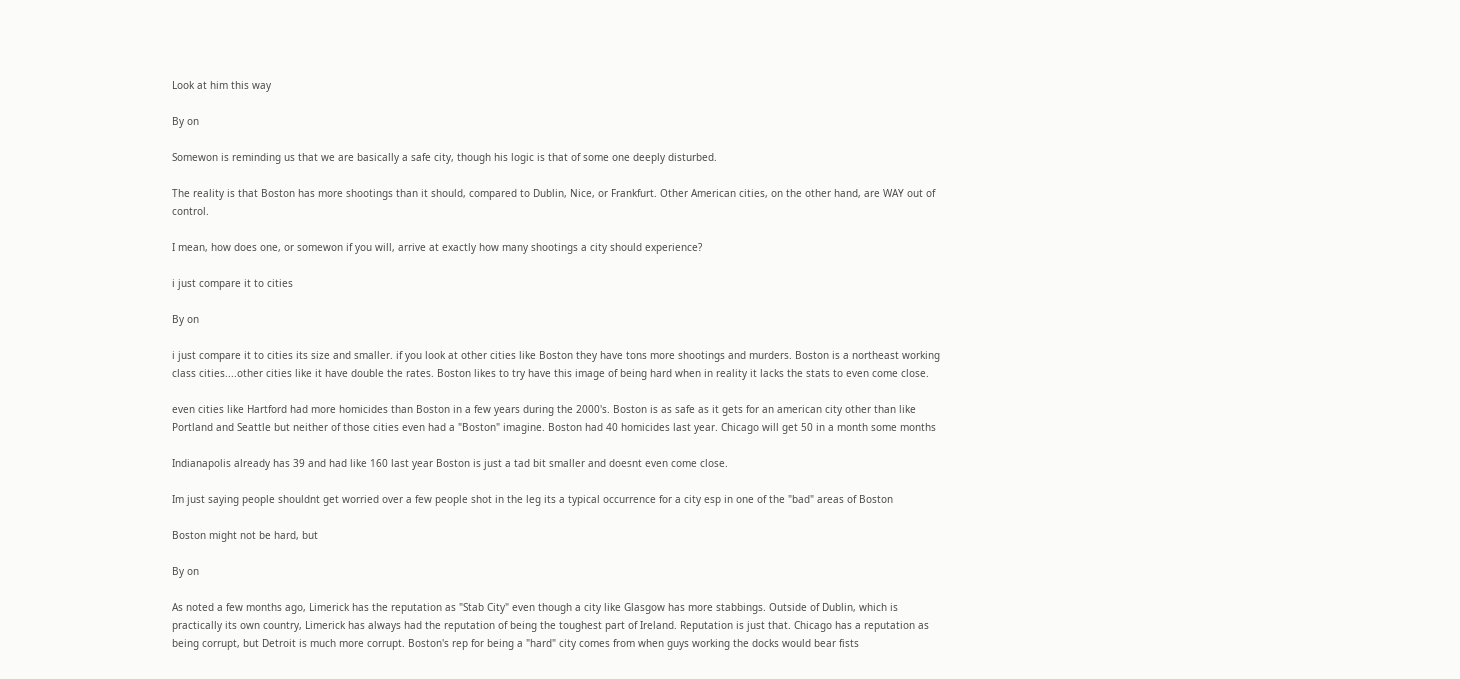Look at him this way

By on

Somewon is reminding us that we are basically a safe city, though his logic is that of some one deeply disturbed.

The reality is that Boston has more shootings than it should, compared to Dublin, Nice, or Frankfurt. Other American cities, on the other hand, are WAY out of control.

I mean, how does one, or somewon if you will, arrive at exactly how many shootings a city should experience?

i just compare it to cities

By on

i just compare it to cities its size and smaller. if you look at other cities like Boston they have tons more shootings and murders. Boston is a northeast working class cities....other cities like it have double the rates. Boston likes to try have this image of being hard when in reality it lacks the stats to even come close.

even cities like Hartford had more homicides than Boston in a few years during the 2000's. Boston is as safe as it gets for an american city other than like Portland and Seattle but neither of those cities even had a "Boston" imagine. Boston had 40 homicides last year. Chicago will get 50 in a month some months

Indianapolis already has 39 and had like 160 last year Boston is just a tad bit smaller and doesnt even come close.

Im just saying people shouldnt get worried over a few people shot in the leg its a typical occurrence for a city esp in one of the "bad" areas of Boston

Boston might not be hard, but

By on

As noted a few months ago, Limerick has the reputation as "Stab City" even though a city like Glasgow has more stabbings. Outside of Dublin, which is practically its own country, Limerick has always had the reputation of being the toughest part of Ireland. Reputation is just that. Chicago has a reputation as being corrupt, but Detroit is much more corrupt. Boston's rep for being a "hard" city comes from when guys working the docks would bear fists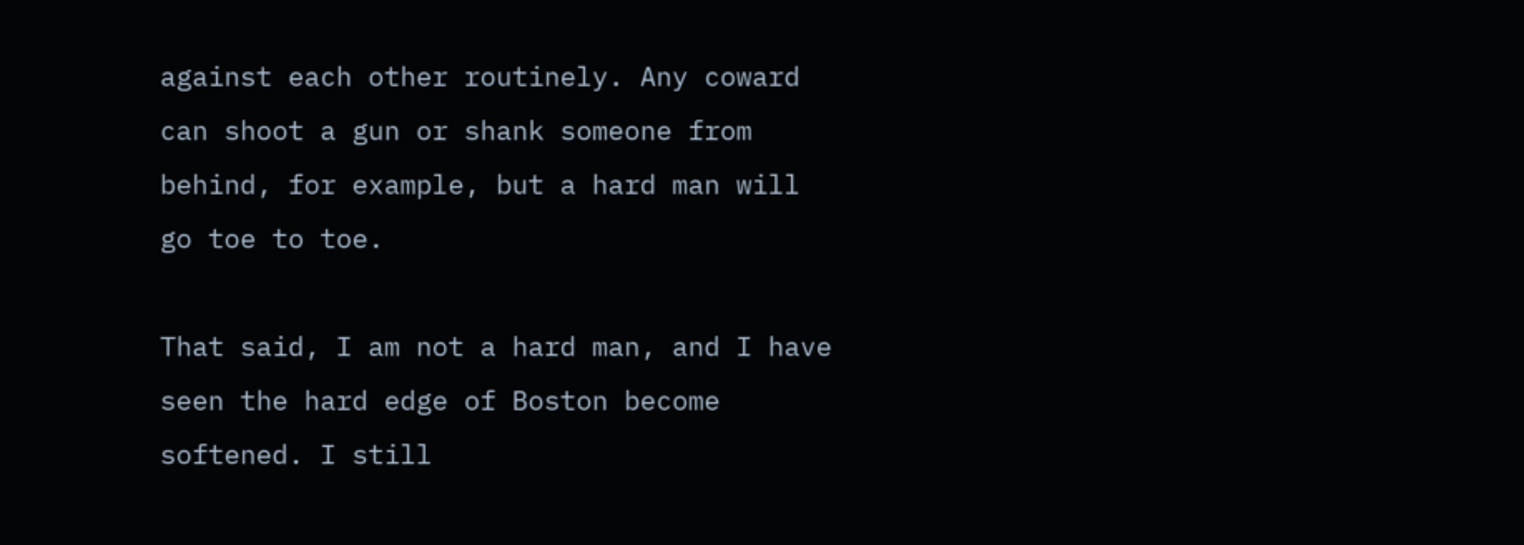against each other routinely. Any coward can shoot a gun or shank someone from behind, for example, but a hard man will go toe to toe.

That said, I am not a hard man, and I have seen the hard edge of Boston become softened. I still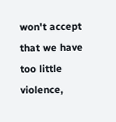won't accept that we have too little violence,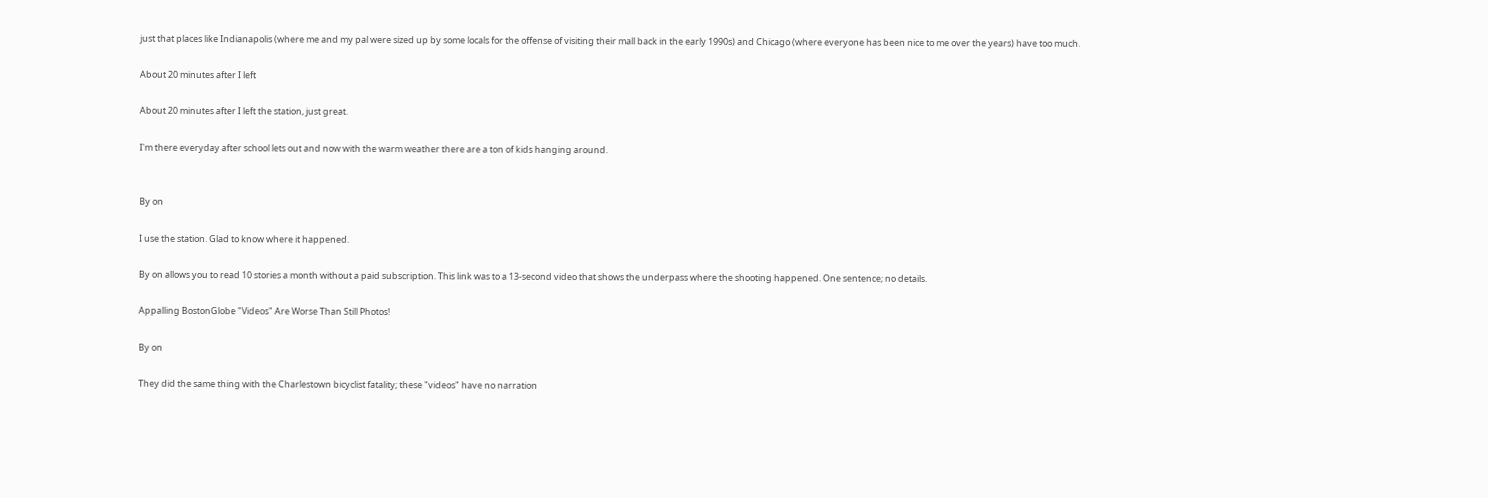just that places like Indianapolis (where me and my pal were sized up by some locals for the offense of visiting their mall back in the early 1990s) and Chicago (where everyone has been nice to me over the years) have too much.

About 20 minutes after I left

About 20 minutes after I left the station, just great.

I'm there everyday after school lets out and now with the warm weather there are a ton of kids hanging around.


By on

I use the station. Glad to know where it happened.

By on allows you to read 10 stories a month without a paid subscription. This link was to a 13-second video that shows the underpass where the shooting happened. One sentence; no details.

Appalling BostonGlobe "Videos" Are Worse Than Still Photos!

By on

They did the same thing with the Charlestown bicyclist fatality; these "videos" have no narration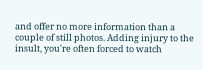and offer no more information than a couple of still photos. Adding injury to the insult, you're often forced to watch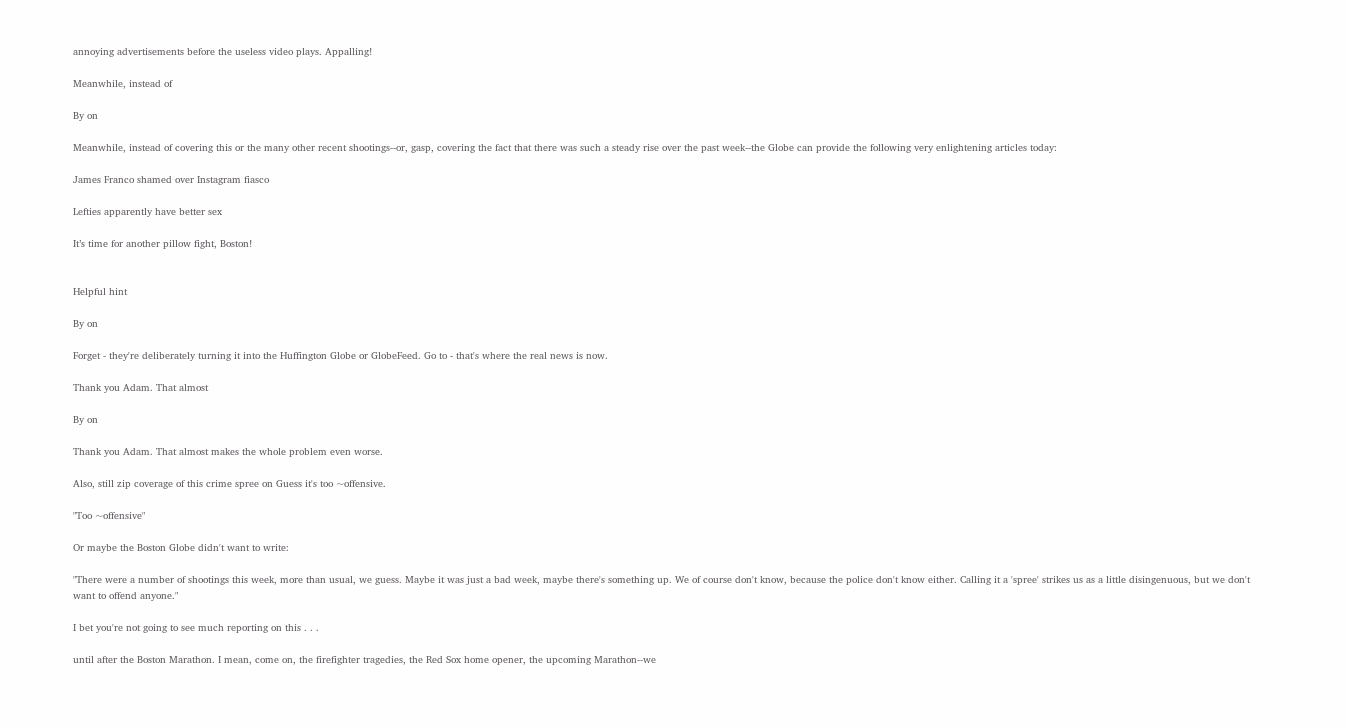annoying advertisements before the useless video plays. Appalling!

Meanwhile, instead of

By on

Meanwhile, instead of covering this or the many other recent shootings--or, gasp, covering the fact that there was such a steady rise over the past week--the Globe can provide the following very enlightening articles today:

James Franco shamed over Instagram fiasco

Lefties apparently have better sex

It’s time for another pillow fight, Boston!


Helpful hint

By on

Forget - they're deliberately turning it into the Huffington Globe or GlobeFeed. Go to - that's where the real news is now.

Thank you Adam. That almost

By on

Thank you Adam. That almost makes the whole problem even worse.

Also, still zip coverage of this crime spree on Guess it's too ~offensive.

"Too ~offensive"

Or maybe the Boston Globe didn't want to write:

"There were a number of shootings this week, more than usual, we guess. Maybe it was just a bad week, maybe there's something up. We of course don't know, because the police don't know either. Calling it a 'spree' strikes us as a little disingenuous, but we don't want to offend anyone."

I bet you're not going to see much reporting on this . . .

until after the Boston Marathon. I mean, come on, the firefighter tragedies, the Red Sox home opener, the upcoming Marathon--we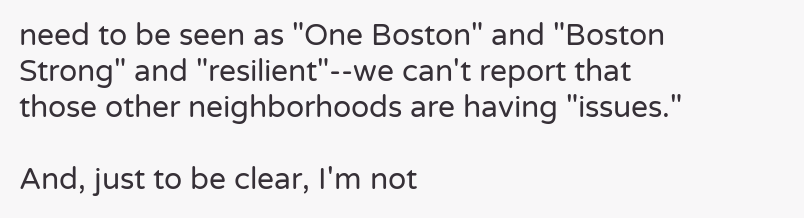need to be seen as "One Boston" and "Boston Strong" and "resilient"--we can't report that those other neighborhoods are having "issues."

And, just to be clear, I'm not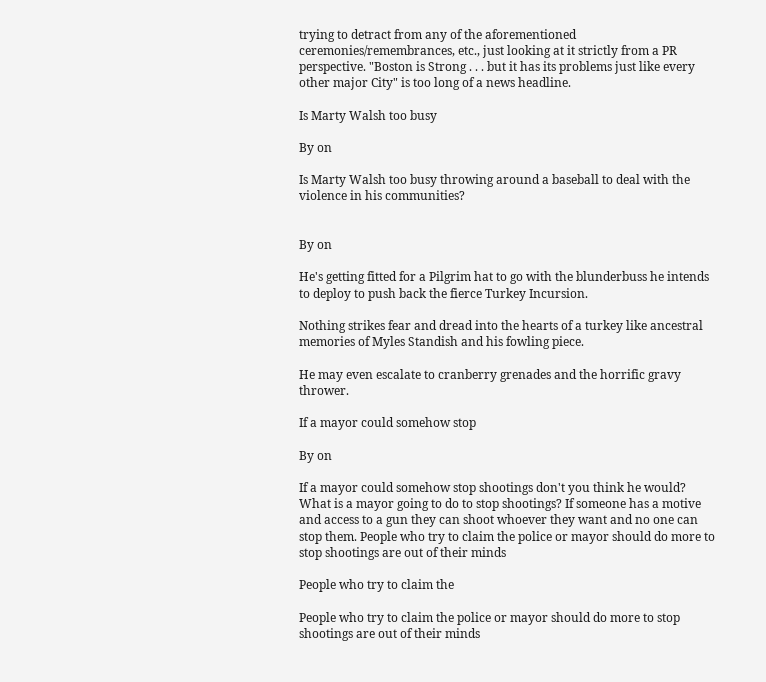trying to detract from any of the aforementioned ceremonies/remembrances, etc., just looking at it strictly from a PR perspective. "Boston is Strong . . . but it has its problems just like every other major City" is too long of a news headline.

Is Marty Walsh too busy

By on

Is Marty Walsh too busy throwing around a baseball to deal with the violence in his communities?


By on

He's getting fitted for a Pilgrim hat to go with the blunderbuss he intends to deploy to push back the fierce Turkey Incursion.

Nothing strikes fear and dread into the hearts of a turkey like ancestral memories of Myles Standish and his fowling piece.

He may even escalate to cranberry grenades and the horrific gravy thrower.

If a mayor could somehow stop

By on

If a mayor could somehow stop shootings don't you think he would? What is a mayor going to do to stop shootings? If someone has a motive and access to a gun they can shoot whoever they want and no one can stop them. People who try to claim the police or mayor should do more to stop shootings are out of their minds

People who try to claim the

People who try to claim the police or mayor should do more to stop shootings are out of their minds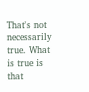That's not necessarily true. What is true is that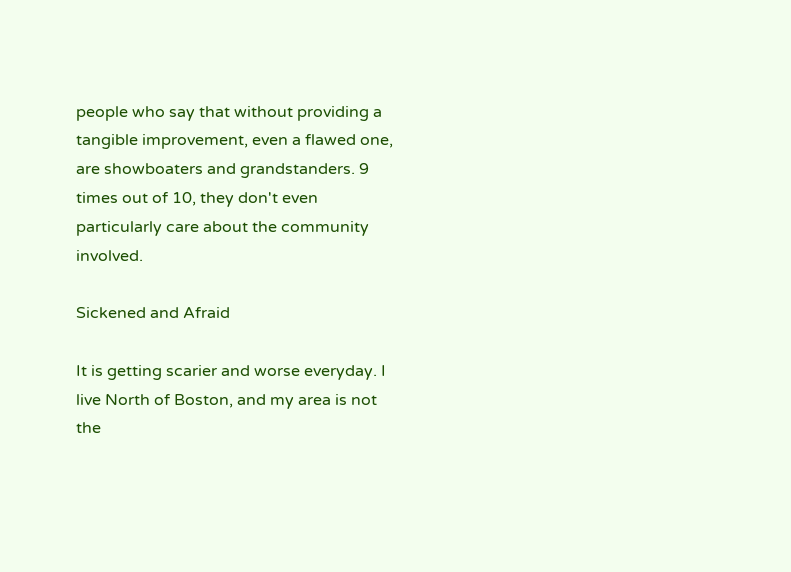people who say that without providing a tangible improvement, even a flawed one, are showboaters and grandstanders. 9 times out of 10, they don't even particularly care about the community involved.

Sickened and Afraid

It is getting scarier and worse everyday. I live North of Boston, and my area is not the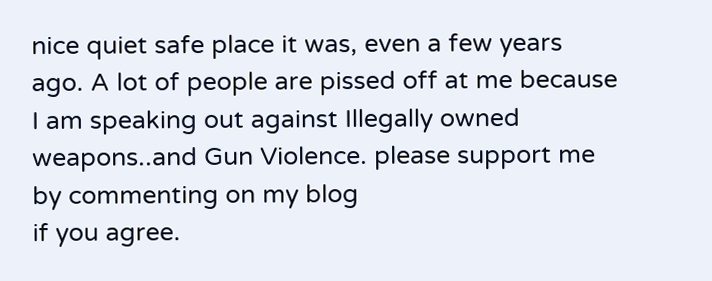nice quiet safe place it was, even a few years ago. A lot of people are pissed off at me because I am speaking out against Illegally owned weapons..and Gun Violence. please support me by commenting on my blog
if you agree.